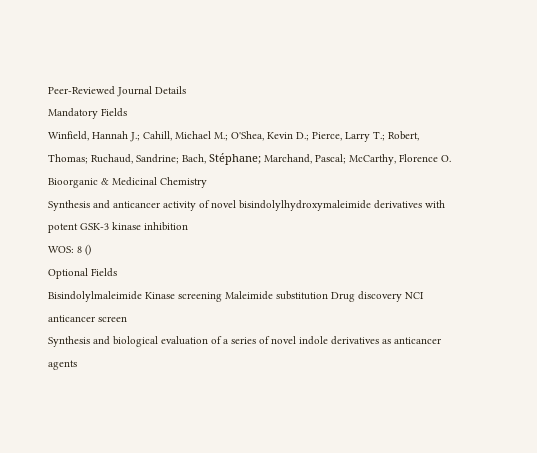Peer-Reviewed Journal Details
Mandatory Fields
Winfield, Hannah J.; Cahill, Michael M.; O'Shea, Kevin D.; Pierce, Larry T.; Robert, Thomas; Ruchaud, Sandrine; Bach, Stéphane; Marchand, Pascal; McCarthy, Florence O.
Bioorganic & Medicinal Chemistry
Synthesis and anticancer activity of novel bisindolylhydroxymaleimide derivatives with potent GSK-3 kinase inhibition
WOS: 8 ()
Optional Fields
Bisindolylmaleimide Kinase screening Maleimide substitution Drug discovery NCI anticancer screen
Synthesis and biological evaluation of a series of novel indole derivatives as anticancer agents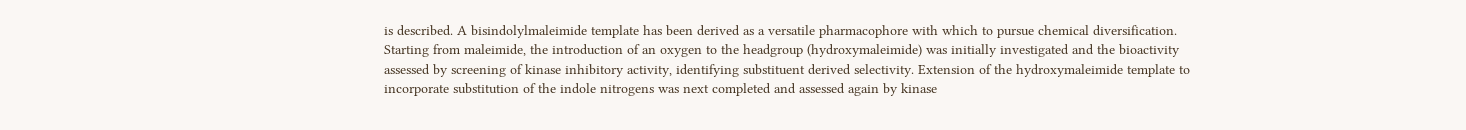is described. A bisindolylmaleimide template has been derived as a versatile pharmacophore with which to pursue chemical diversification. Starting from maleimide, the introduction of an oxygen to the headgroup (hydroxymaleimide) was initially investigated and the bioactivity assessed by screening of kinase inhibitory activity, identifying substituent derived selectivity. Extension of the hydroxymaleimide template to incorporate substitution of the indole nitrogens was next completed and assessed again by kinase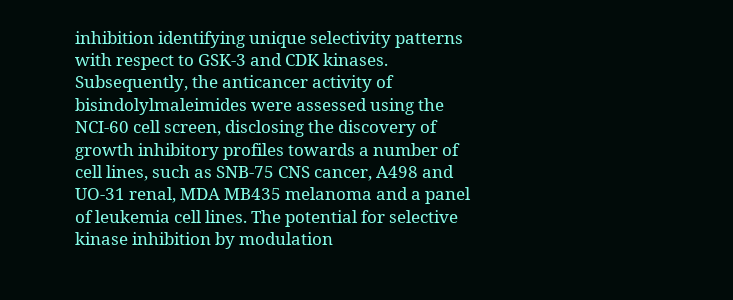inhibition identifying unique selectivity patterns with respect to GSK-3 and CDK kinases. Subsequently, the anticancer activity of bisindolylmaleimides were assessed using the NCI-60 cell screen, disclosing the discovery of growth inhibitory profiles towards a number of cell lines, such as SNB-75 CNS cancer, A498 and UO-31 renal, MDA MB435 melanoma and a panel of leukemia cell lines. The potential for selective kinase inhibition by modulation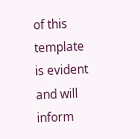of this template is evident and will inform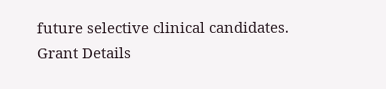future selective clinical candidates.
Grant Details